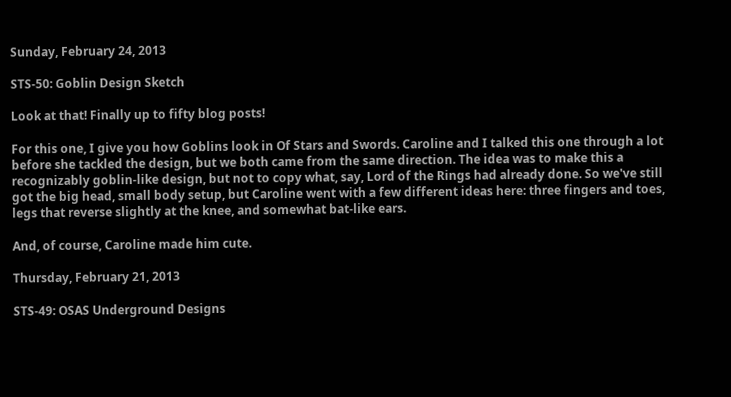Sunday, February 24, 2013

STS-50: Goblin Design Sketch

Look at that! Finally up to fifty blog posts!

For this one, I give you how Goblins look in Of Stars and Swords. Caroline and I talked this one through a lot before she tackled the design, but we both came from the same direction. The idea was to make this a recognizably goblin-like design, but not to copy what, say, Lord of the Rings had already done. So we've still got the big head, small body setup, but Caroline went with a few different ideas here: three fingers and toes, legs that reverse slightly at the knee, and somewhat bat-like ears.

And, of course, Caroline made him cute.

Thursday, February 21, 2013

STS-49: OSAS Underground Designs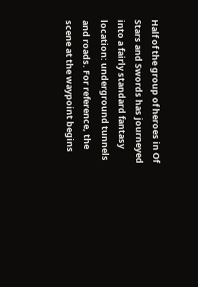Half of the group of heroes in Of Stars and Swords has journeyed into a fairly standard fantasy location: underground tunnels and roads. For reference, the scene at the waypoint begins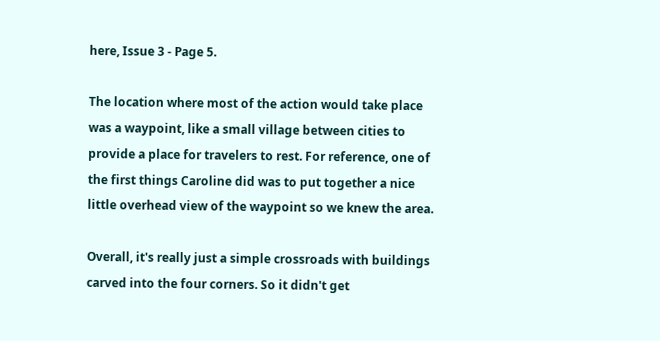here, Issue 3 - Page 5.

The location where most of the action would take place was a waypoint, like a small village between cities to provide a place for travelers to rest. For reference, one of the first things Caroline did was to put together a nice little overhead view of the waypoint so we knew the area.

Overall, it's really just a simple crossroads with buildings carved into the four corners. So it didn't get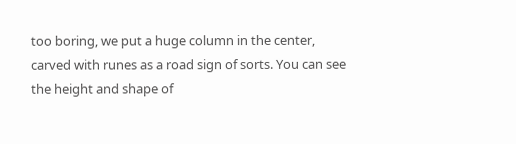too boring, we put a huge column in the center, carved with runes as a road sign of sorts. You can see the height and shape of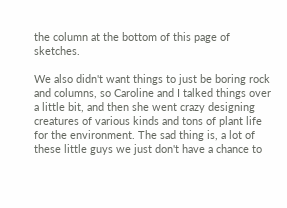the column at the bottom of this page of sketches.

We also didn't want things to just be boring rock and columns, so Caroline and I talked things over a little bit, and then she went crazy designing creatures of various kinds and tons of plant life for the environment. The sad thing is, a lot of these little guys we just don't have a chance to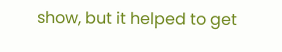show, but it helped to get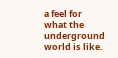a feel for what the underground world is like.